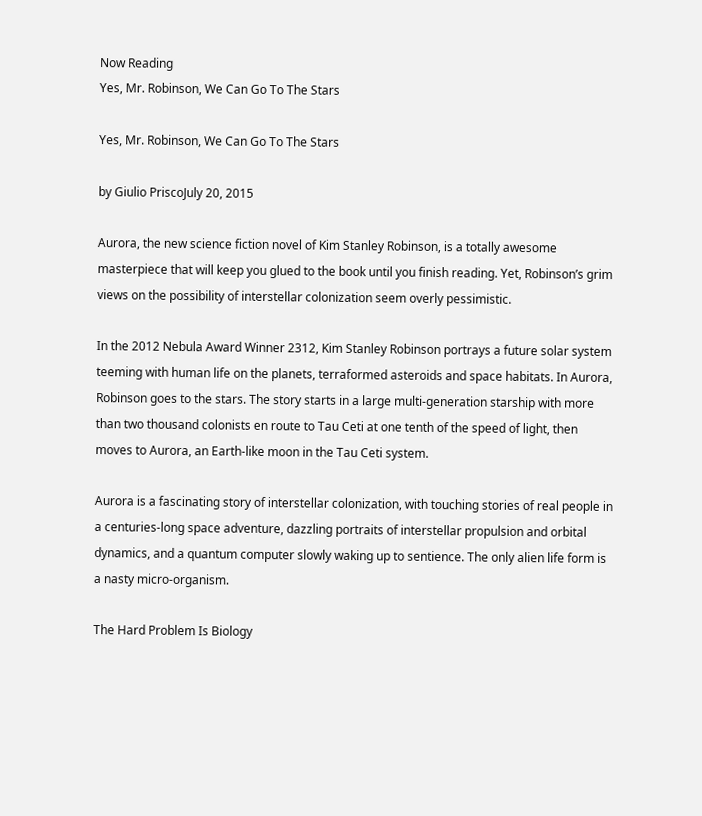Now Reading
Yes, Mr. Robinson, We Can Go To The Stars

Yes, Mr. Robinson, We Can Go To The Stars

by Giulio PriscoJuly 20, 2015

Aurora, the new science fiction novel of Kim Stanley Robinson, is a totally awesome masterpiece that will keep you glued to the book until you finish reading. Yet, Robinson’s grim views on the possibility of interstellar colonization seem overly pessimistic.

In the 2012 Nebula Award Winner 2312, Kim Stanley Robinson portrays a future solar system teeming with human life on the planets, terraformed asteroids and space habitats. In Aurora, Robinson goes to the stars. The story starts in a large multi-generation starship with more than two thousand colonists en route to Tau Ceti at one tenth of the speed of light, then moves to Aurora, an Earth-like moon in the Tau Ceti system.

Aurora is a fascinating story of interstellar colonization, with touching stories of real people in a centuries-long space adventure, dazzling portraits of interstellar propulsion and orbital dynamics, and a quantum computer slowly waking up to sentience. The only alien life form is a nasty micro-organism.

The Hard Problem Is Biology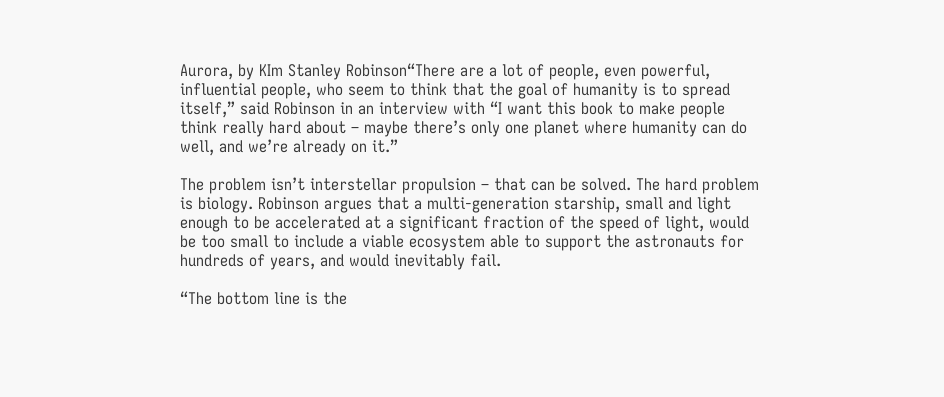Aurora, by KIm Stanley Robinson“There are a lot of people, even powerful, influential people, who seem to think that the goal of humanity is to spread itself,” said Robinson in an interview with “I want this book to make people think really hard about – maybe there’s only one planet where humanity can do well, and we’re already on it.”

The problem isn’t interstellar propulsion – that can be solved. The hard problem is biology. Robinson argues that a multi-generation starship, small and light enough to be accelerated at a significant fraction of the speed of light, would be too small to include a viable ecosystem able to support the astronauts for hundreds of years, and would inevitably fail.

“The bottom line is the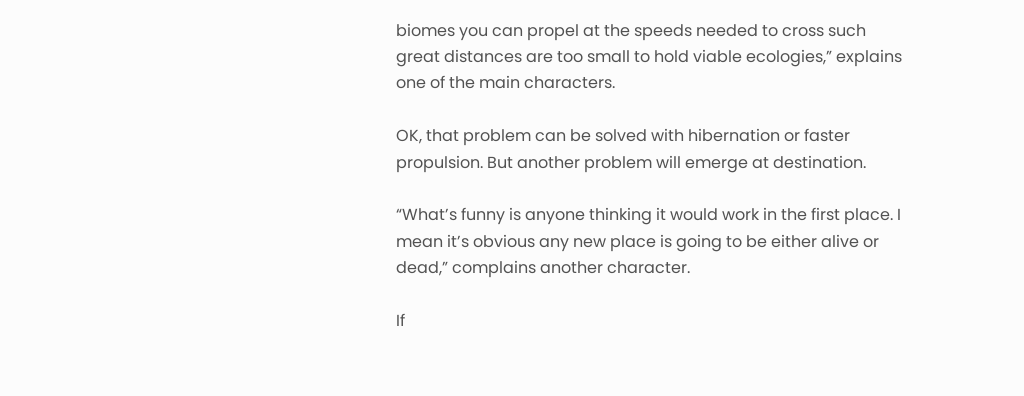biomes you can propel at the speeds needed to cross such great distances are too small to hold viable ecologies,” explains one of the main characters.

OK, that problem can be solved with hibernation or faster propulsion. But another problem will emerge at destination.

“What’s funny is anyone thinking it would work in the first place. I mean it’s obvious any new place is going to be either alive or dead,” complains another character.

If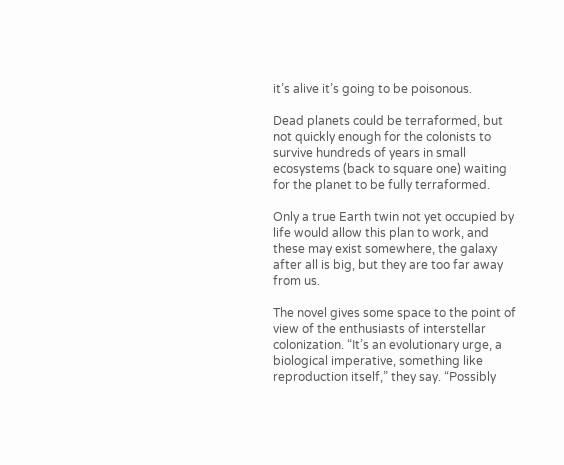it’s alive it’s going to be poisonous.

Dead planets could be terraformed, but not quickly enough for the colonists to survive hundreds of years in small ecosystems (back to square one) waiting for the planet to be fully terraformed.

Only a true Earth twin not yet occupied by life would allow this plan to work, and these may exist somewhere, the galaxy after all is big, but they are too far away from us.

The novel gives some space to the point of view of the enthusiasts of interstellar colonization. “It’s an evolutionary urge, a biological imperative, something like reproduction itself,” they say. “Possibly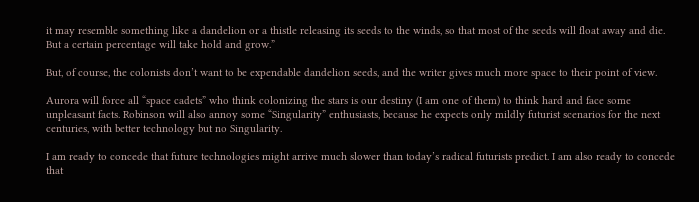it may resemble something like a dandelion or a thistle releasing its seeds to the winds, so that most of the seeds will float away and die. But a certain percentage will take hold and grow.”

But, of course, the colonists don’t want to be expendable dandelion seeds, and the writer gives much more space to their point of view.

Aurora will force all “space cadets” who think colonizing the stars is our destiny (I am one of them) to think hard and face some unpleasant facts. Robinson will also annoy some “Singularity” enthusiasts, because he expects only mildly futurist scenarios for the next centuries, with better technology but no Singularity.

I am ready to concede that future technologies might arrive much slower than today’s radical futurists predict. I am also ready to concede that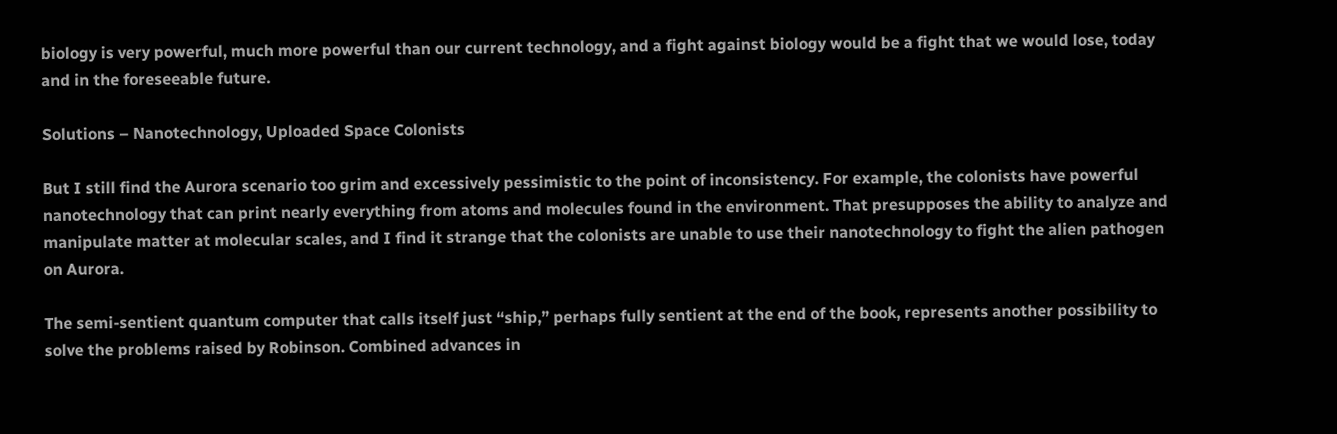biology is very powerful, much more powerful than our current technology, and a fight against biology would be a fight that we would lose, today and in the foreseeable future.

Solutions – Nanotechnology, Uploaded Space Colonists

But I still find the Aurora scenario too grim and excessively pessimistic to the point of inconsistency. For example, the colonists have powerful nanotechnology that can print nearly everything from atoms and molecules found in the environment. That presupposes the ability to analyze and manipulate matter at molecular scales, and I find it strange that the colonists are unable to use their nanotechnology to fight the alien pathogen on Aurora.

The semi-sentient quantum computer that calls itself just “ship,” perhaps fully sentient at the end of the book, represents another possibility to solve the problems raised by Robinson. Combined advances in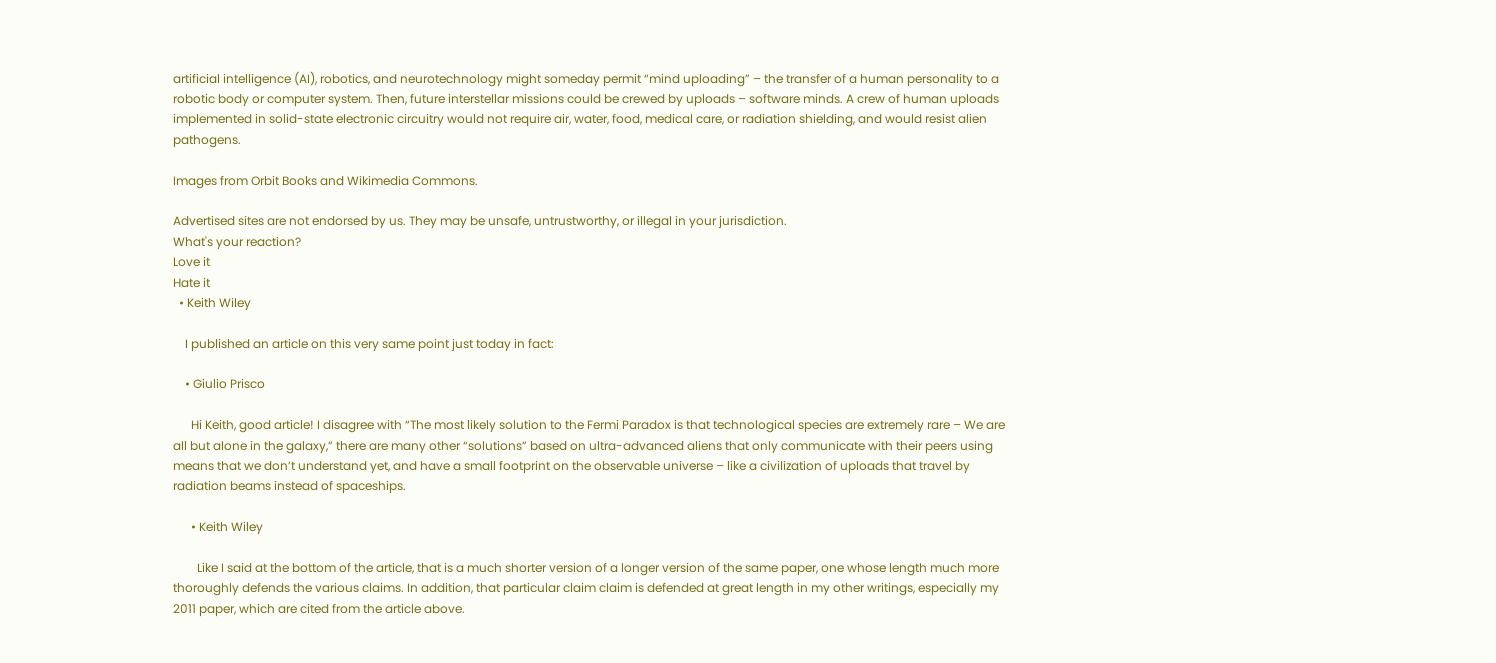artificial intelligence (AI), robotics, and neurotechnology might someday permit “mind uploading” – the transfer of a human personality to a robotic body or computer system. Then, future interstellar missions could be crewed by uploads – software minds. A crew of human uploads implemented in solid-state electronic circuitry would not require air, water, food, medical care, or radiation shielding, and would resist alien pathogens.

Images from Orbit Books and Wikimedia Commons.

Advertised sites are not endorsed by us. They may be unsafe, untrustworthy, or illegal in your jurisdiction.
What's your reaction?
Love it
Hate it
  • Keith Wiley

    I published an article on this very same point just today in fact:

    • Giulio Prisco

      Hi Keith, good article! I disagree with “The most likely solution to the Fermi Paradox is that technological species are extremely rare – We are all but alone in the galaxy,” there are many other “solutions” based on ultra-advanced aliens that only communicate with their peers using means that we don’t understand yet, and have a small footprint on the observable universe – like a civilization of uploads that travel by radiation beams instead of spaceships.

      • Keith Wiley

        Like I said at the bottom of the article, that is a much shorter version of a longer version of the same paper, one whose length much more thoroughly defends the various claims. In addition, that particular claim claim is defended at great length in my other writings, especially my 2011 paper, which are cited from the article above.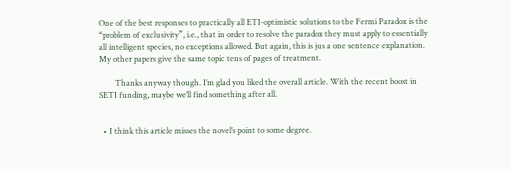One of the best responses to practically all ETI-optimistic solutions to the Fermi Paradox is the “problem of exclusivity”, i.e., that in order to resolve the paradox they must apply to essentially all intelligent species, no exceptions allowed. But again, this is jus a one sentence explanation. My other papers give the same topic tens of pages of treatment.

        Thanks anyway though. I’m glad you liked the overall article. With the recent boost in SETI funding, maybe we’ll find something after all.


  • I think this article misses the novel’s point to some degree.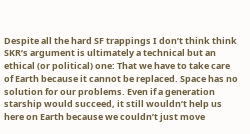Despite all the hard SF trappings I don’t think think SKR’s argument is ultimately a technical but an ethical (or political) one: That we have to take care of Earth because it cannot be replaced. Space has no solution for our problems. Even if a generation starship would succeed, it still wouldn’t help us here on Earth because we couldn’t just move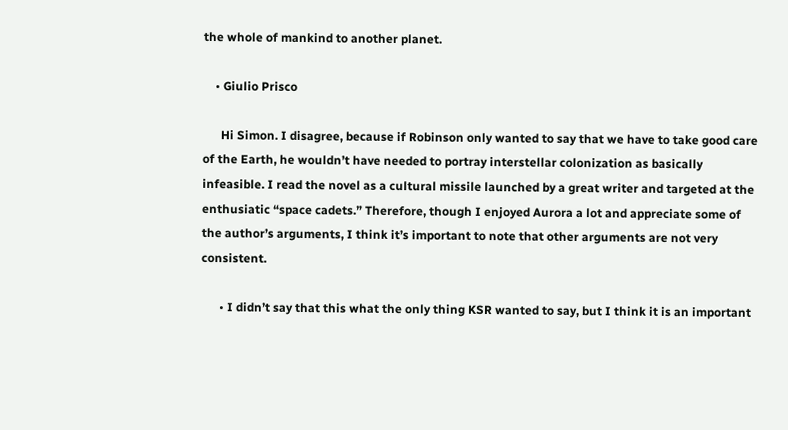the whole of mankind to another planet.

    • Giulio Prisco

      Hi Simon. I disagree, because if Robinson only wanted to say that we have to take good care of the Earth, he wouldn’t have needed to portray interstellar colonization as basically infeasible. I read the novel as a cultural missile launched by a great writer and targeted at the enthusiatic “space cadets.” Therefore, though I enjoyed Aurora a lot and appreciate some of the author’s arguments, I think it’s important to note that other arguments are not very consistent.

      • I didn’t say that this what the only thing KSR wanted to say, but I think it is an important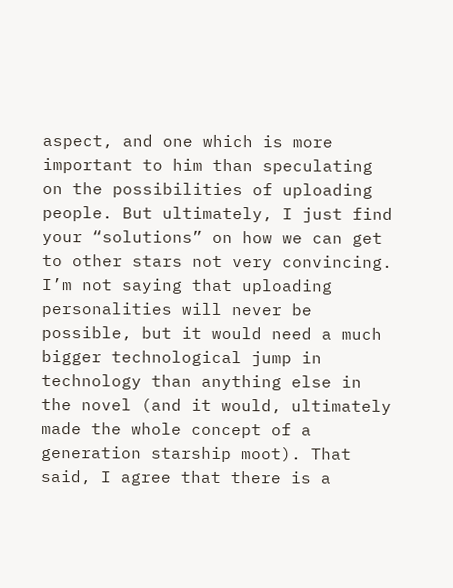aspect, and one which is more important to him than speculating on the possibilities of uploading people. But ultimately, I just find your “solutions” on how we can get to other stars not very convincing. I’m not saying that uploading personalities will never be possible, but it would need a much bigger technological jump in technology than anything else in the novel (and it would, ultimately made the whole concept of a generation starship moot). That said, I agree that there is a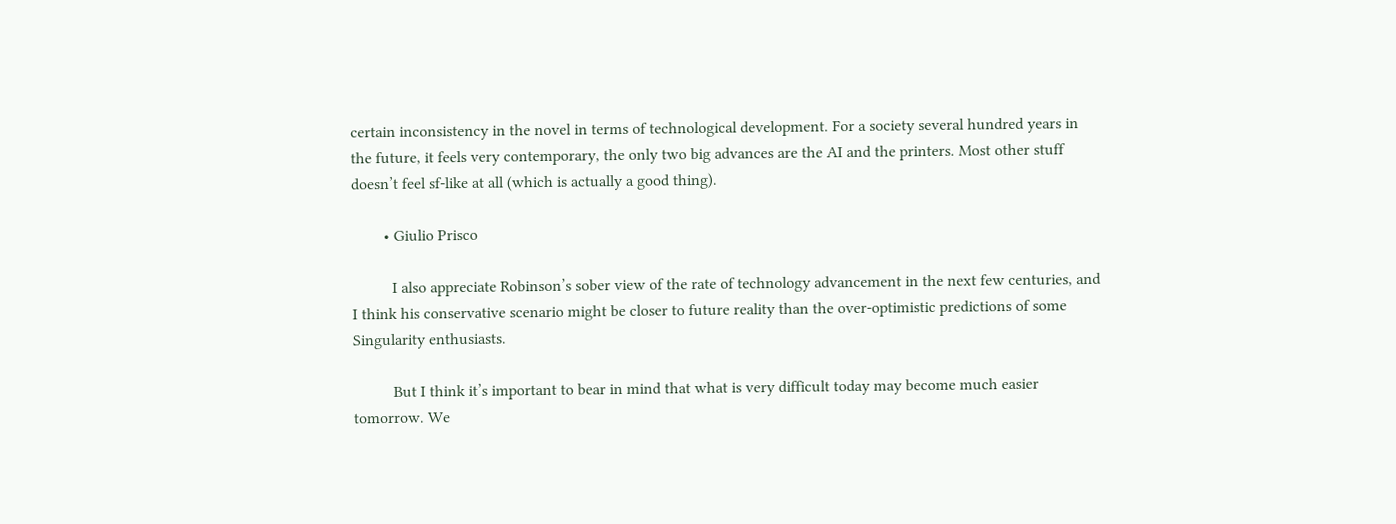certain inconsistency in the novel in terms of technological development. For a society several hundred years in the future, it feels very contemporary, the only two big advances are the AI and the printers. Most other stuff doesn’t feel sf-like at all (which is actually a good thing).

        • Giulio Prisco

          I also appreciate Robinson’s sober view of the rate of technology advancement in the next few centuries, and I think his conservative scenario might be closer to future reality than the over-optimistic predictions of some Singularity enthusiasts.

          But I think it’s important to bear in mind that what is very difficult today may become much easier tomorrow. We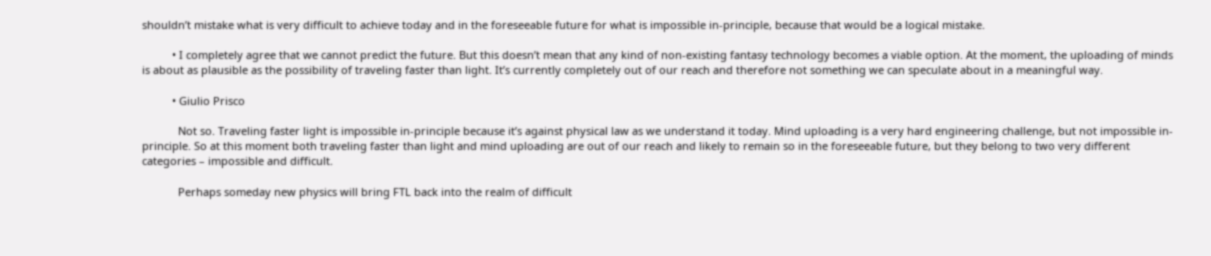shouldn’t mistake what is very difficult to achieve today and in the foreseeable future for what is impossible in-principle, because that would be a logical mistake.

          • I completely agree that we cannot predict the future. But this doesn’t mean that any kind of non-existing fantasy technology becomes a viable option. At the moment, the uploading of minds is about as plausible as the possibility of traveling faster than light. It’s currently completely out of our reach and therefore not something we can speculate about in a meaningful way.

          • Giulio Prisco

            Not so. Traveling faster light is impossible in-principle because it’s against physical law as we understand it today. Mind uploading is a very hard engineering challenge, but not impossible in-principle. So at this moment both traveling faster than light and mind uploading are out of our reach and likely to remain so in the foreseeable future, but they belong to two very different categories – impossible and difficult.

            Perhaps someday new physics will bring FTL back into the realm of difficult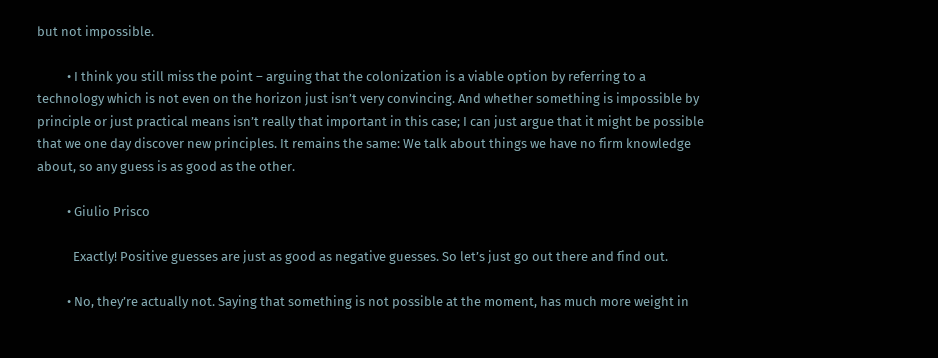but not impossible.

          • I think you still miss the point – arguing that the colonization is a viable option by referring to a technology which is not even on the horizon just isn’t very convincing. And whether something is impossible by principle or just practical means isn’t really that important in this case; I can just argue that it might be possible that we one day discover new principles. It remains the same: We talk about things we have no firm knowledge about, so any guess is as good as the other.

          • Giulio Prisco

            Exactly! Positive guesses are just as good as negative guesses. So let’s just go out there and find out.

          • No, they’re actually not. Saying that something is not possible at the moment, has much more weight in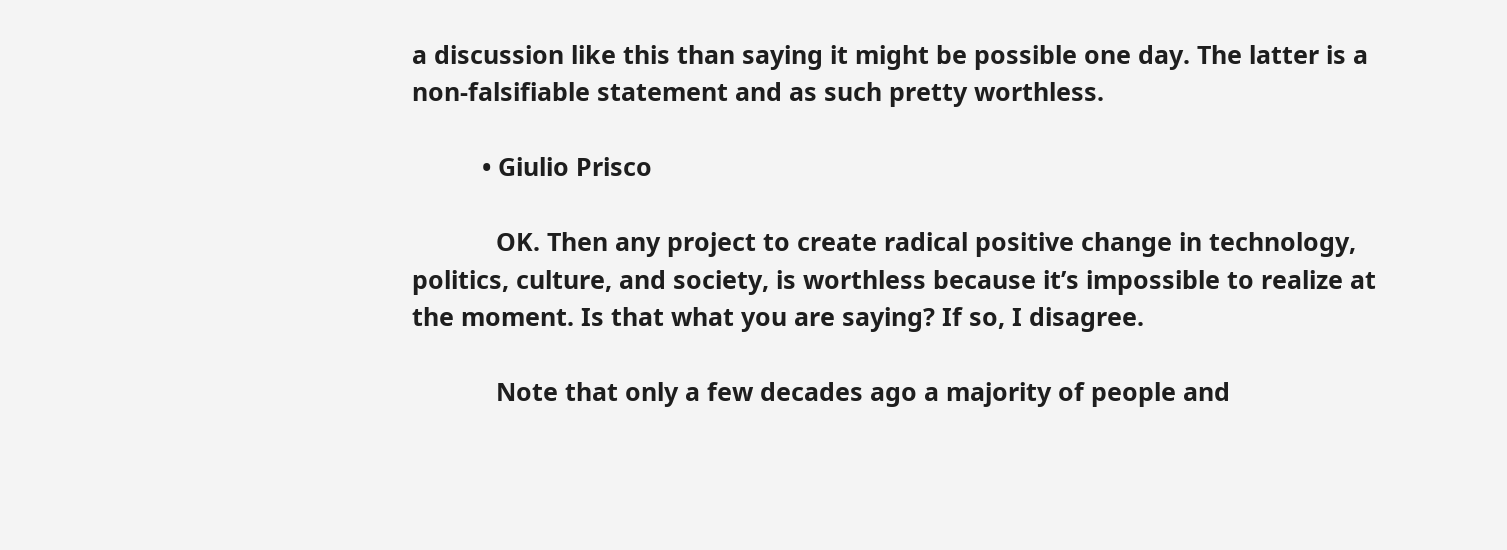a discussion like this than saying it might be possible one day. The latter is a non-falsifiable statement and as such pretty worthless.

          • Giulio Prisco

            OK. Then any project to create radical positive change in technology, politics, culture, and society, is worthless because it’s impossible to realize at the moment. Is that what you are saying? If so, I disagree.

            Note that only a few decades ago a majority of people and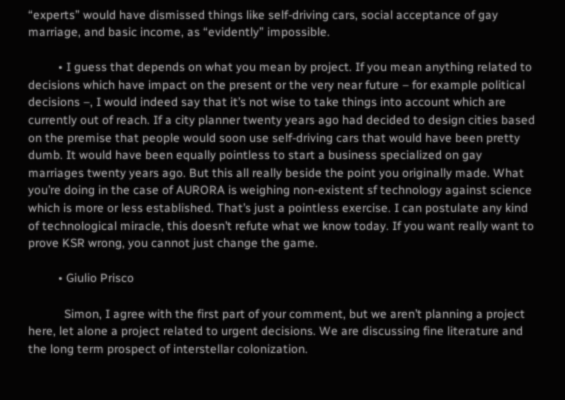“experts” would have dismissed things like self-driving cars, social acceptance of gay marriage, and basic income, as “evidently” impossible.

          • I guess that depends on what you mean by project. If you mean anything related to decisions which have impact on the present or the very near future – for example political decisions –, I would indeed say that it’s not wise to take things into account which are currently out of reach. If a city planner twenty years ago had decided to design cities based on the premise that people would soon use self-driving cars that would have been pretty dumb. It would have been equally pointless to start a business specialized on gay marriages twenty years ago. But this all really beside the point you originally made. What you’re doing in the case of AURORA is weighing non-existent sf technology against science which is more or less established. That’s just a pointless exercise. I can postulate any kind of technological miracle, this doesn’t refute what we know today. If you want really want to prove KSR wrong, you cannot just change the game.

          • Giulio Prisco

            Simon, I agree with the first part of your comment, but we aren’t planning a project here, let alone a project related to urgent decisions. We are discussing fine literature and the long term prospect of interstellar colonization.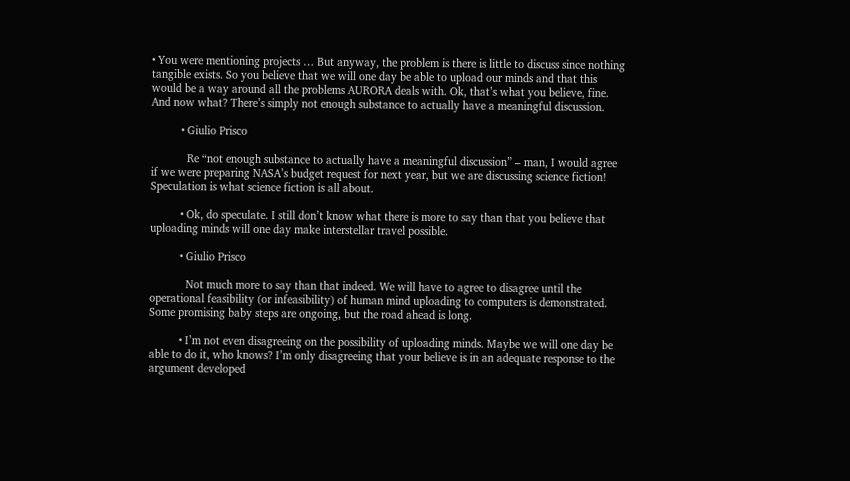• You were mentioning projects … But anyway, the problem is there is little to discuss since nothing tangible exists. So you believe that we will one day be able to upload our minds and that this would be a way around all the problems AURORA deals with. Ok, that’s what you believe, fine. And now what? There’s simply not enough substance to actually have a meaningful discussion.

          • Giulio Prisco

            Re “not enough substance to actually have a meaningful discussion” – man, I would agree if we were preparing NASA’s budget request for next year, but we are discussing science fiction! Speculation is what science fiction is all about.

          • Ok, do speculate. I still don’t know what there is more to say than that you believe that uploading minds will one day make interstellar travel possible.

          • Giulio Prisco

            Not much more to say than that indeed. We will have to agree to disagree until the operational feasibility (or infeasibility) of human mind uploading to computers is demonstrated. Some promising baby steps are ongoing, but the road ahead is long.

          • I’m not even disagreeing on the possibility of uploading minds. Maybe we will one day be able to do it, who knows? I’m only disagreeing that your believe is in an adequate response to the argument developed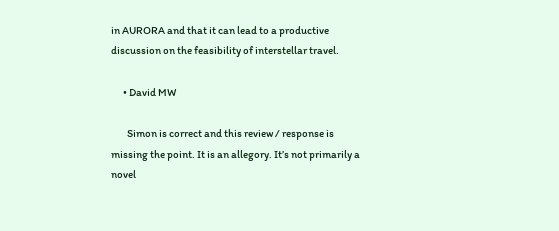in AURORA and that it can lead to a productive discussion on the feasibility of interstellar travel.

      • David MW

        Simon is correct and this review / response is missing the point. It is an allegory. It’s not primarily a novel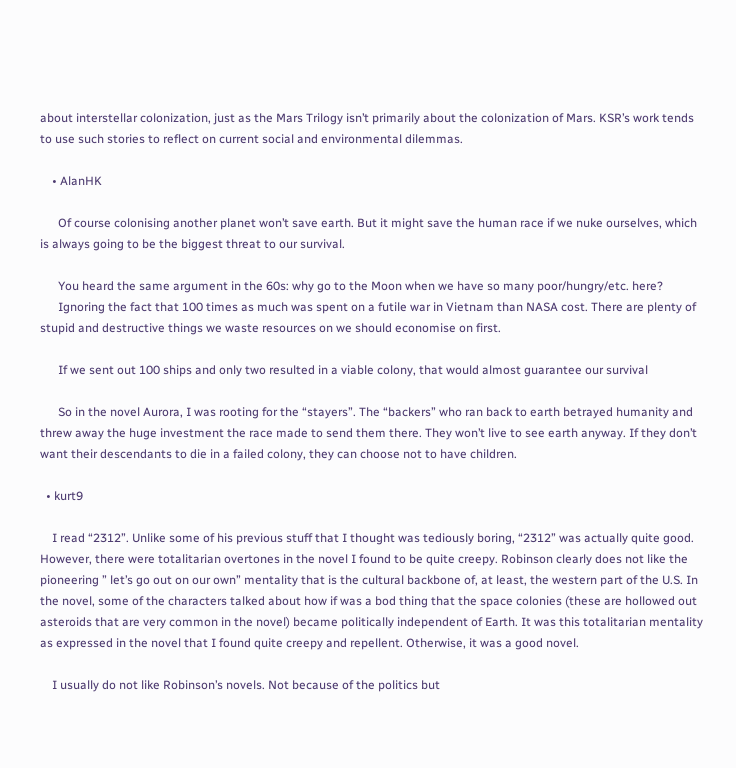about interstellar colonization, just as the Mars Trilogy isn’t primarily about the colonization of Mars. KSR’s work tends to use such stories to reflect on current social and environmental dilemmas.

    • AlanHK

      Of course colonising another planet won’t save earth. But it might save the human race if we nuke ourselves, which is always going to be the biggest threat to our survival.

      You heard the same argument in the 60s: why go to the Moon when we have so many poor/hungry/etc. here?
      Ignoring the fact that 100 times as much was spent on a futile war in Vietnam than NASA cost. There are plenty of stupid and destructive things we waste resources on we should economise on first.

      If we sent out 100 ships and only two resulted in a viable colony, that would almost guarantee our survival

      So in the novel Aurora, I was rooting for the “stayers”. The “backers” who ran back to earth betrayed humanity and threw away the huge investment the race made to send them there. They won’t live to see earth anyway. If they don’t want their descendants to die in a failed colony, they can choose not to have children.

  • kurt9

    I read “2312”. Unlike some of his previous stuff that I thought was tediously boring, “2312” was actually quite good. However, there were totalitarian overtones in the novel I found to be quite creepy. Robinson clearly does not like the pioneering ” let’s go out on our own” mentality that is the cultural backbone of, at least, the western part of the U.S. In the novel, some of the characters talked about how if was a bod thing that the space colonies (these are hollowed out asteroids that are very common in the novel) became politically independent of Earth. It was this totalitarian mentality as expressed in the novel that I found quite creepy and repellent. Otherwise, it was a good novel.

    I usually do not like Robinson’s novels. Not because of the politics but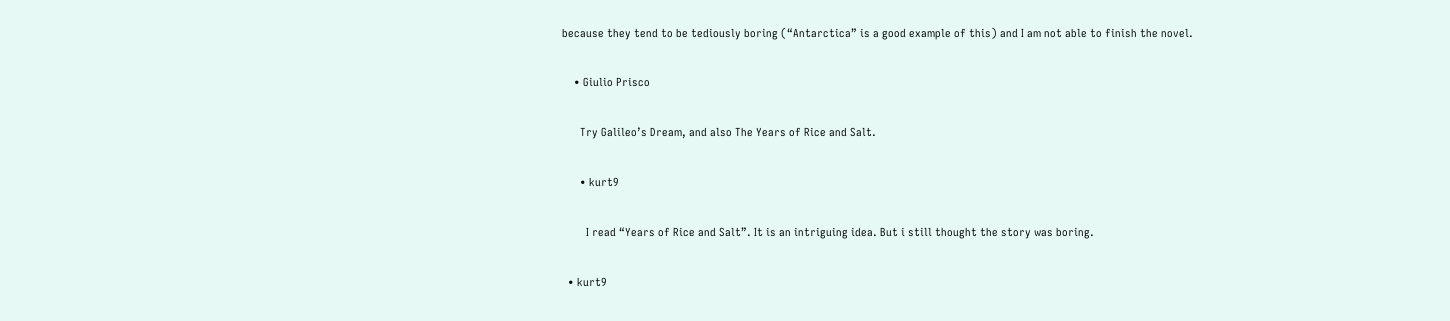because they tend to be tediously boring (“Antarctica” is a good example of this) and I am not able to finish the novel.

    • Giulio Prisco

      Try Galileo’s Dream, and also The Years of Rice and Salt.

      • kurt9

        I read “Years of Rice and Salt”. It is an intriguing idea. But i still thought the story was boring.

  • kurt9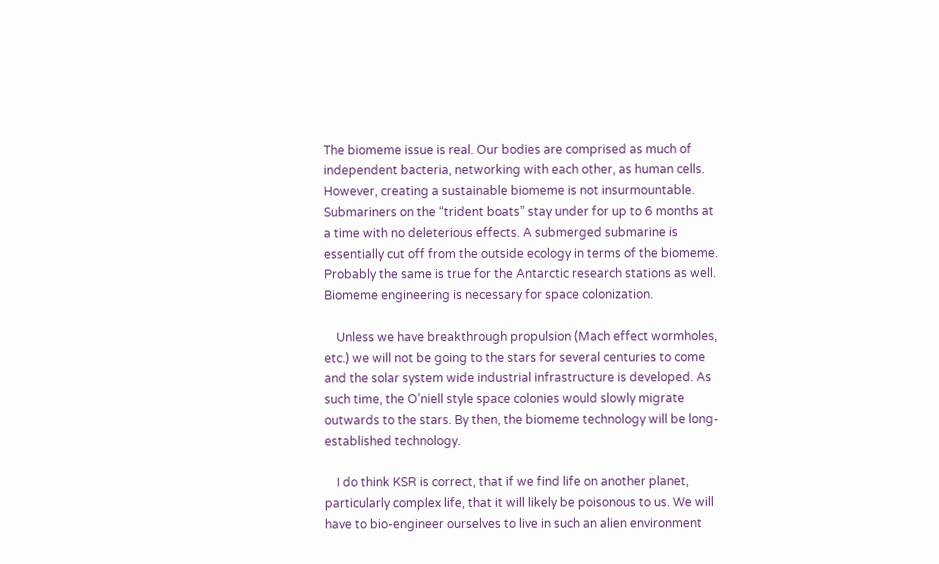The biomeme issue is real. Our bodies are comprised as much of independent bacteria, networking with each other, as human cells. However, creating a sustainable biomeme is not insurmountable. Submariners on the “trident boats” stay under for up to 6 months at a time with no deleterious effects. A submerged submarine is essentially cut off from the outside ecology in terms of the biomeme. Probably the same is true for the Antarctic research stations as well. Biomeme engineering is necessary for space colonization.

    Unless we have breakthrough propulsion (Mach effect wormholes, etc.) we will not be going to the stars for several centuries to come and the solar system wide industrial infrastructure is developed. As such time, the O’niell style space colonies would slowly migrate outwards to the stars. By then, the biomeme technology will be long-established technology.

    I do think KSR is correct, that if we find life on another planet, particularly complex life, that it will likely be poisonous to us. We will have to bio-engineer ourselves to live in such an alien environment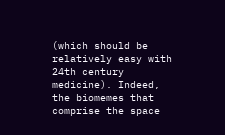(which should be relatively easy with 24th century medicine). Indeed, the biomemes that comprise the space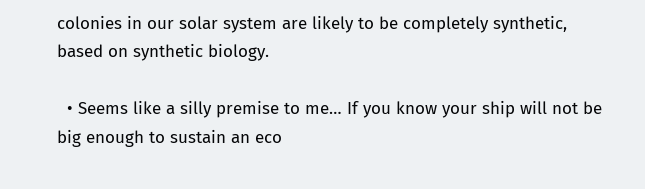colonies in our solar system are likely to be completely synthetic, based on synthetic biology.

  • Seems like a silly premise to me… If you know your ship will not be big enough to sustain an eco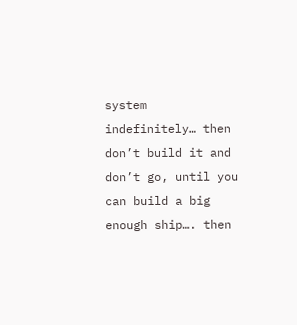system indefinitely… then don’t build it and don’t go, until you can build a big enough ship…. then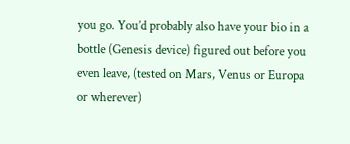you go. You’d probably also have your bio in a bottle (Genesis device) figured out before you even leave, (tested on Mars, Venus or Europa or wherever)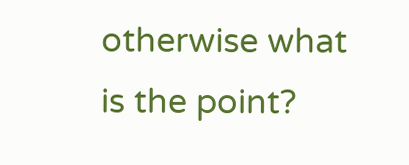otherwise what is the point?